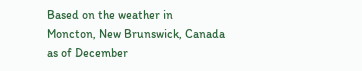Based on the weather in
Moncton, New Brunswick, Canada
as of December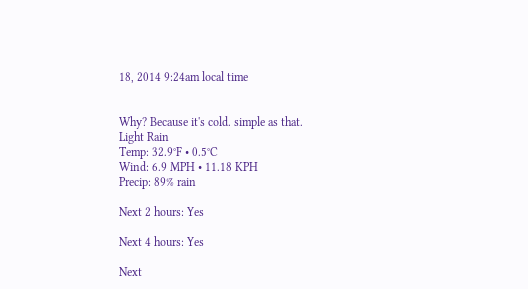18, 2014 9:24am local time


Why? Because it's cold. simple as that.
Light Rain
Temp: 32.9°F • 0.5°C
Wind: 6.9 MPH • 11.18 KPH
Precip: 89% rain

Next 2 hours: Yes

Next 4 hours: Yes

Next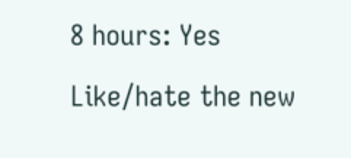8 hours: Yes

Like/hate the new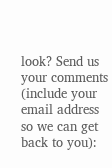look? Send us your comments (include your email address so we can get back to you):